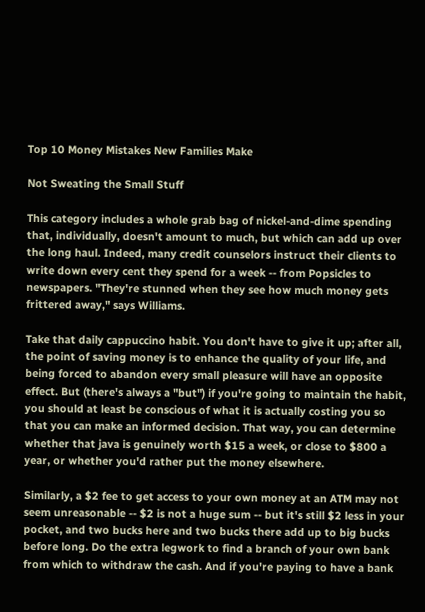Top 10 Money Mistakes New Families Make

Not Sweating the Small Stuff

This category includes a whole grab bag of nickel-and-dime spending that, individually, doesn't amount to much, but which can add up over the long haul. Indeed, many credit counselors instruct their clients to write down every cent they spend for a week -- from Popsicles to newspapers. "They're stunned when they see how much money gets frittered away," says Williams.

Take that daily cappuccino habit. You don't have to give it up; after all, the point of saving money is to enhance the quality of your life, and being forced to abandon every small pleasure will have an opposite effect. But (there's always a "but") if you're going to maintain the habit, you should at least be conscious of what it is actually costing you so that you can make an informed decision. That way, you can determine whether that java is genuinely worth $15 a week, or close to $800 a year, or whether you'd rather put the money elsewhere.

Similarly, a $2 fee to get access to your own money at an ATM may not seem unreasonable -- $2 is not a huge sum -- but it's still $2 less in your pocket, and two bucks here and two bucks there add up to big bucks before long. Do the extra legwork to find a branch of your own bank from which to withdraw the cash. And if you're paying to have a bank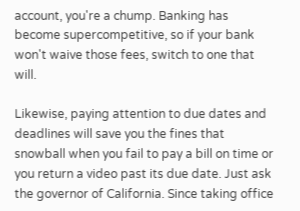account, you're a chump. Banking has become supercompetitive, so if your bank won't waive those fees, switch to one that will.

Likewise, paying attention to due dates and deadlines will save you the fines that snowball when you fail to pay a bill on time or you return a video past its due date. Just ask the governor of California. Since taking office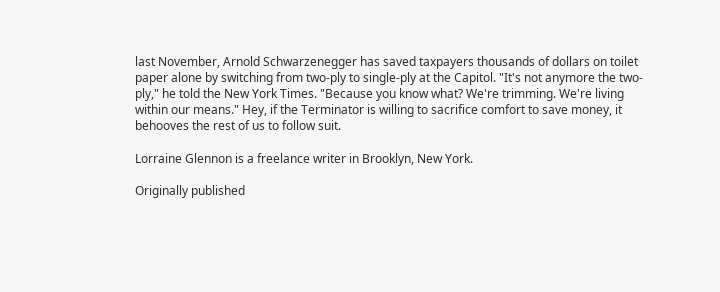last November, Arnold Schwarzenegger has saved taxpayers thousands of dollars on toilet paper alone by switching from two-ply to single-ply at the Capitol. "It's not anymore the two-ply," he told the New York Times. "Because you know what? We're trimming. We're living within our means." Hey, if the Terminator is willing to sacrifice comfort to save money, it behooves the rest of us to follow suit.

Lorraine Glennon is a freelance writer in Brooklyn, New York.

Originally published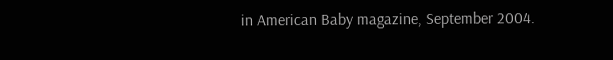in American Baby magazine, September 2004.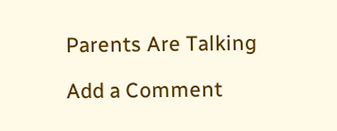Parents Are Talking

Add a Comment